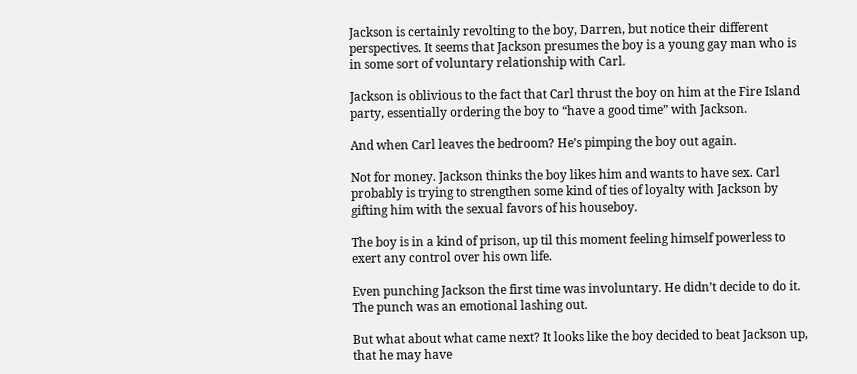Jackson is certainly revolting to the boy, Darren, but notice their different perspectives. It seems that Jackson presumes the boy is a young gay man who is in some sort of voluntary relationship with Carl.

Jackson is oblivious to the fact that Carl thrust the boy on him at the Fire Island party, essentially ordering the boy to “have a good time” with Jackson.

And when Carl leaves the bedroom? He’s pimping the boy out again.

Not for money. Jackson thinks the boy likes him and wants to have sex. Carl probably is trying to strengthen some kind of ties of loyalty with Jackson by gifting him with the sexual favors of his houseboy.

The boy is in a kind of prison, up til this moment feeling himself powerless to exert any control over his own life.

Even punching Jackson the first time was involuntary. He didn’t decide to do it. The punch was an emotional lashing out.

But what about what came next? It looks like the boy decided to beat Jackson up, that he may have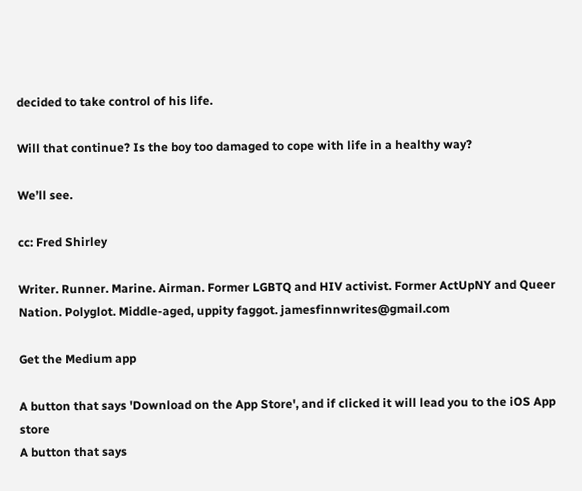decided to take control of his life.

Will that continue? Is the boy too damaged to cope with life in a healthy way?

We’ll see.

cc: Fred Shirley

Writer. Runner. Marine. Airman. Former LGBTQ and HIV activist. Former ActUpNY and Queer Nation. Polyglot. Middle-aged, uppity faggot. jamesfinnwrites@gmail.com

Get the Medium app

A button that says 'Download on the App Store', and if clicked it will lead you to the iOS App store
A button that says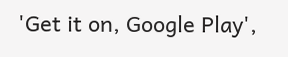'Get it on, Google Play',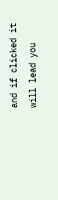and if clicked it will lead you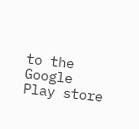to the Google Play store